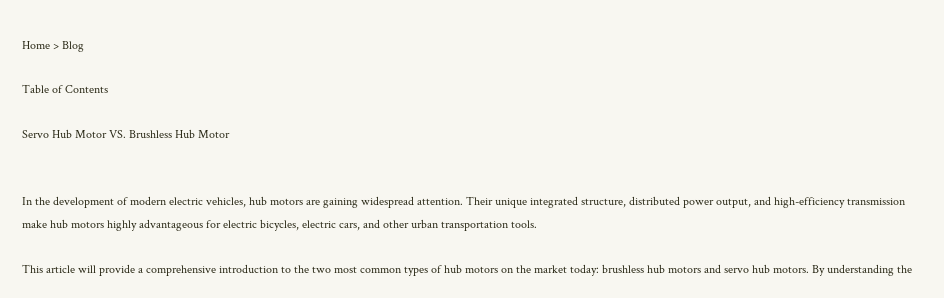Home > Blog

Table of Contents

Servo Hub Motor VS. Brushless Hub Motor


In the development of modern electric vehicles, hub motors are gaining widespread attention. Their unique integrated structure, distributed power output, and high-efficiency transmission make hub motors highly advantageous for electric bicycles, electric cars, and other urban transportation tools.

This article will provide a comprehensive introduction to the two most common types of hub motors on the market today: brushless hub motors and servo hub motors. By understanding the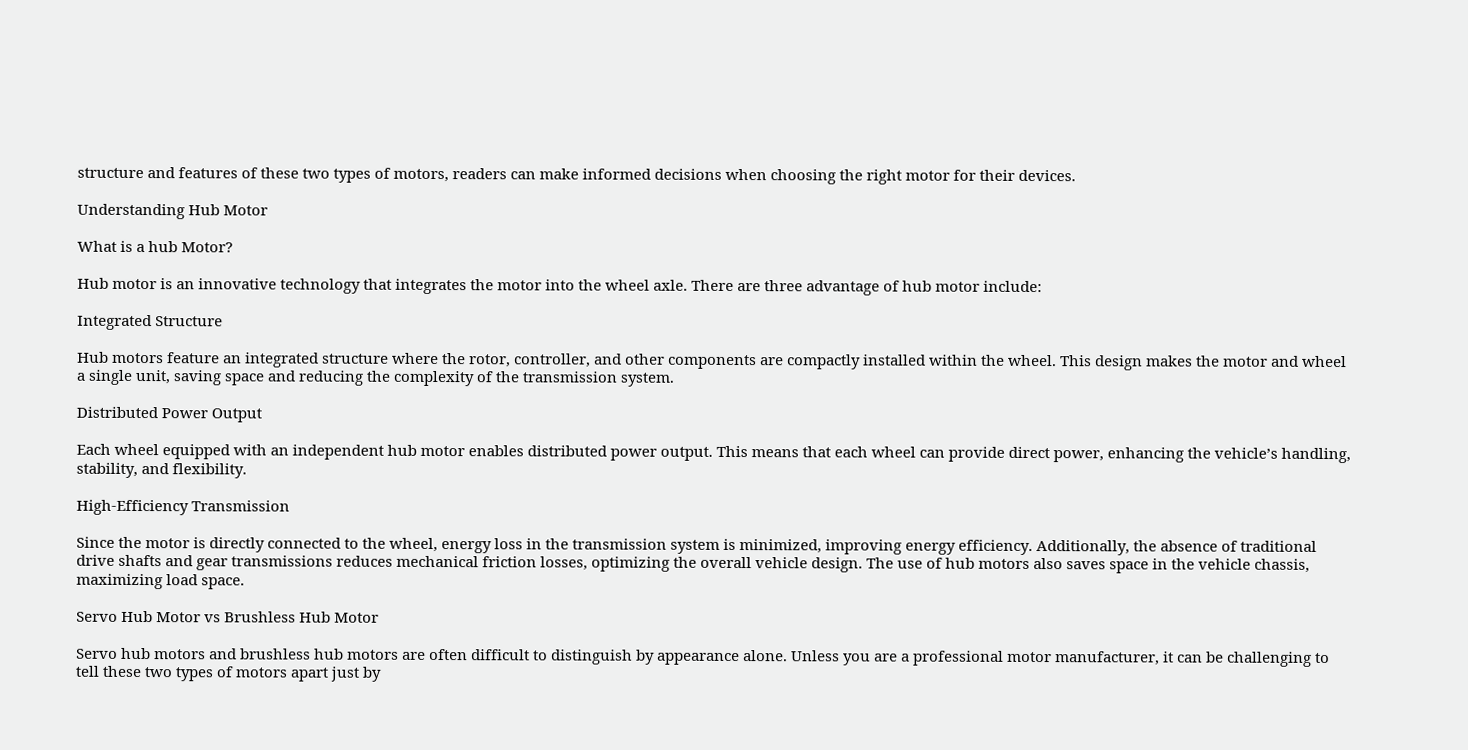structure and features of these two types of motors, readers can make informed decisions when choosing the right motor for their devices.

Understanding Hub Motor

What is a hub Motor?

Hub motor is an innovative technology that integrates the motor into the wheel axle. There are three advantage of hub motor include:

Integrated Structure

Hub motors feature an integrated structure where the rotor, controller, and other components are compactly installed within the wheel. This design makes the motor and wheel a single unit, saving space and reducing the complexity of the transmission system.

Distributed Power Output

Each wheel equipped with an independent hub motor enables distributed power output. This means that each wheel can provide direct power, enhancing the vehicle’s handling, stability, and flexibility.

High-Efficiency Transmission

Since the motor is directly connected to the wheel, energy loss in the transmission system is minimized, improving energy efficiency. Additionally, the absence of traditional drive shafts and gear transmissions reduces mechanical friction losses, optimizing the overall vehicle design. The use of hub motors also saves space in the vehicle chassis, maximizing load space.

Servo Hub Motor vs Brushless Hub Motor

Servo hub motors and brushless hub motors are often difficult to distinguish by appearance alone. Unless you are a professional motor manufacturer, it can be challenging to tell these two types of motors apart just by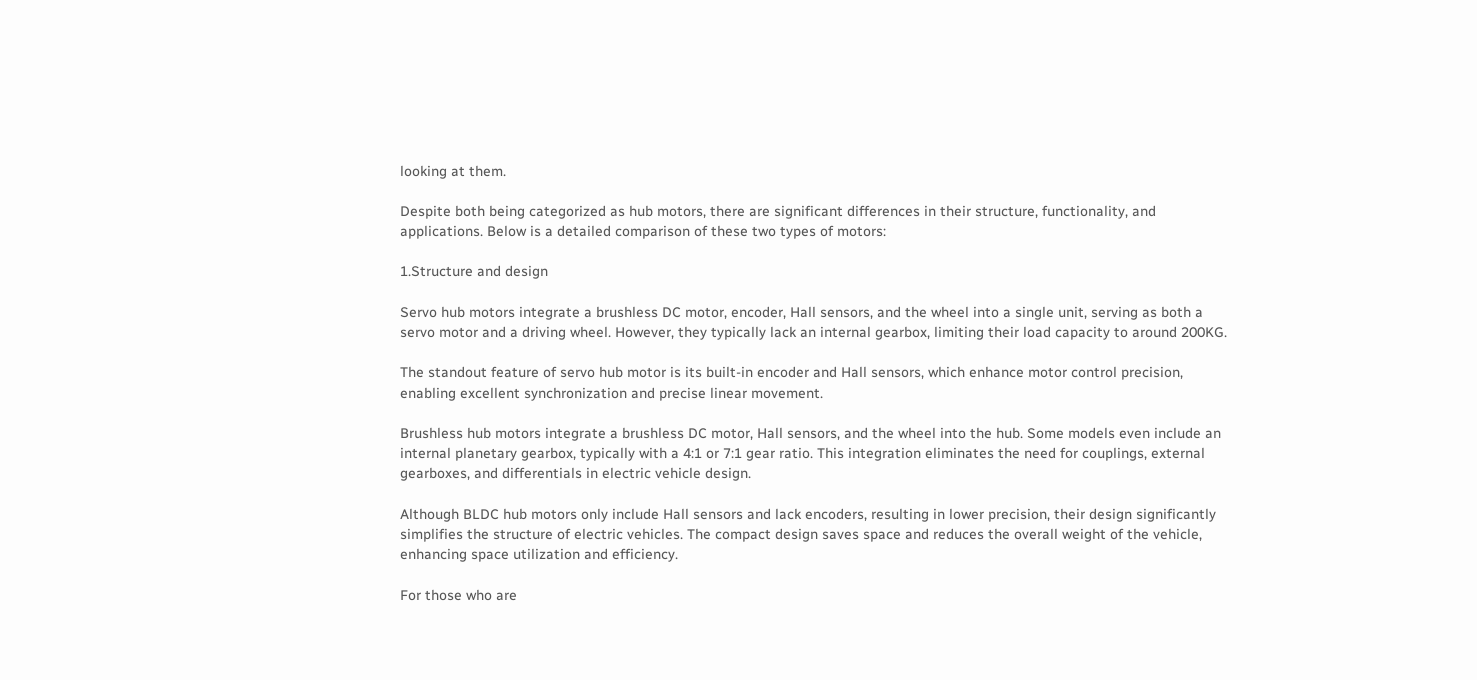looking at them.

Despite both being categorized as hub motors, there are significant differences in their structure, functionality, and applications. Below is a detailed comparison of these two types of motors:

1.Structure and design

Servo hub motors integrate a brushless DC motor, encoder, Hall sensors, and the wheel into a single unit, serving as both a servo motor and a driving wheel. However, they typically lack an internal gearbox, limiting their load capacity to around 200KG.

The standout feature of servo hub motor is its built-in encoder and Hall sensors, which enhance motor control precision, enabling excellent synchronization and precise linear movement.

Brushless hub motors integrate a brushless DC motor, Hall sensors, and the wheel into the hub. Some models even include an internal planetary gearbox, typically with a 4:1 or 7:1 gear ratio. This integration eliminates the need for couplings, external gearboxes, and differentials in electric vehicle design.

Although BLDC hub motors only include Hall sensors and lack encoders, resulting in lower precision, their design significantly simplifies the structure of electric vehicles. The compact design saves space and reduces the overall weight of the vehicle, enhancing space utilization and efficiency.

For those who are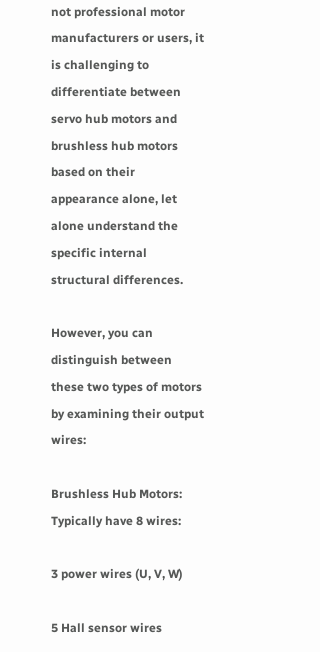not professional motor manufacturers or users, it is challenging to differentiate between servo hub motors and brushless hub motors based on their appearance alone, let alone understand the specific internal structural differences.

However, you can distinguish between these two types of motors by examining their output wires:

Brushless Hub Motors: Typically have 8 wires:

3 power wires (U, V, W)

5 Hall sensor wires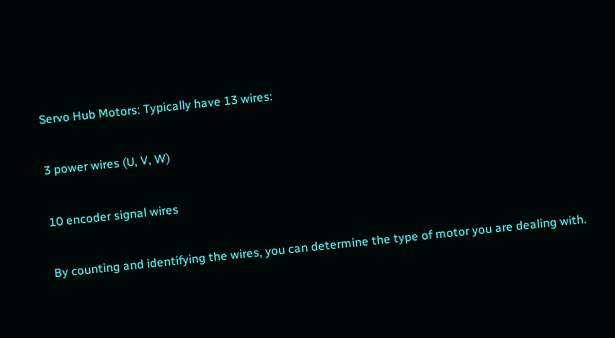Servo Hub Motors: Typically have 13 wires:

3 power wires (U, V, W)

10 encoder signal wires

By counting and identifying the wires, you can determine the type of motor you are dealing with.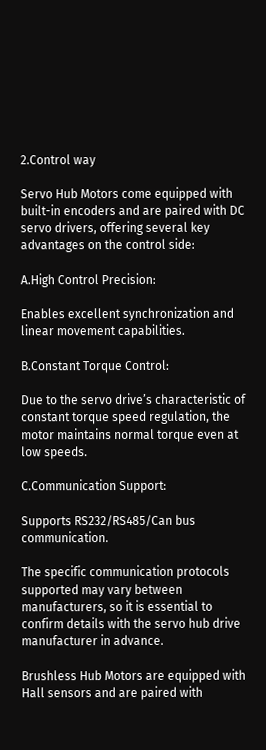2.Control way

Servo Hub Motors come equipped with built-in encoders and are paired with DC servo drivers, offering several key advantages on the control side:

A.High Control Precision:

Enables excellent synchronization and linear movement capabilities.

B.Constant Torque Control:

Due to the servo drive’s characteristic of constant torque speed regulation, the motor maintains normal torque even at low speeds.

C.Communication Support:

Supports RS232/RS485/Can bus communication.

The specific communication protocols supported may vary between manufacturers, so it is essential to confirm details with the servo hub drive manufacturer in advance.

Brushless Hub Motors are equipped with Hall sensors and are paired with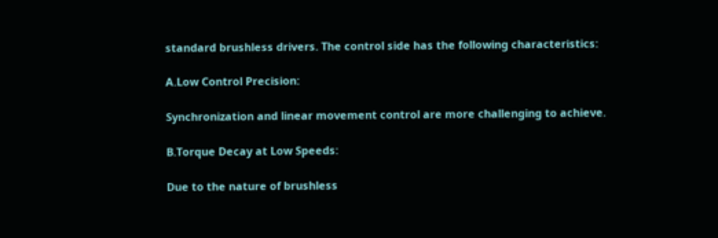standard brushless drivers. The control side has the following characteristics:

A.Low Control Precision:

Synchronization and linear movement control are more challenging to achieve.

B.Torque Decay at Low Speeds:

Due to the nature of brushless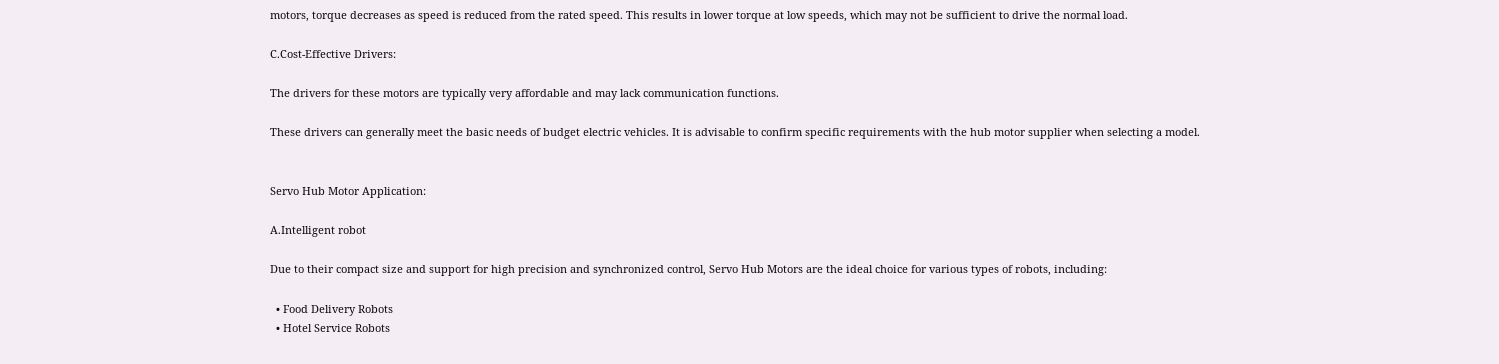motors, torque decreases as speed is reduced from the rated speed. This results in lower torque at low speeds, which may not be sufficient to drive the normal load.

C.Cost-Effective Drivers:

The drivers for these motors are typically very affordable and may lack communication functions.

These drivers can generally meet the basic needs of budget electric vehicles. It is advisable to confirm specific requirements with the hub motor supplier when selecting a model.


Servo Hub Motor Application:

A.Intelligent robot

Due to their compact size and support for high precision and synchronized control, Servo Hub Motors are the ideal choice for various types of robots, including:

  • Food Delivery Robots
  • Hotel Service Robots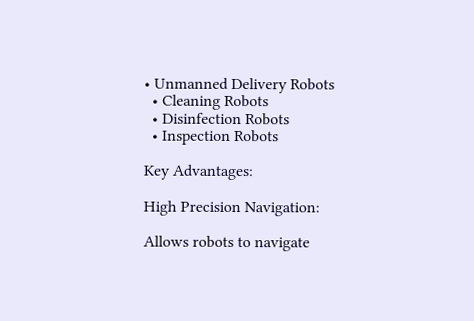• Unmanned Delivery Robots
  • Cleaning Robots
  • Disinfection Robots
  • Inspection Robots

Key Advantages:

High Precision Navigation:

Allows robots to navigate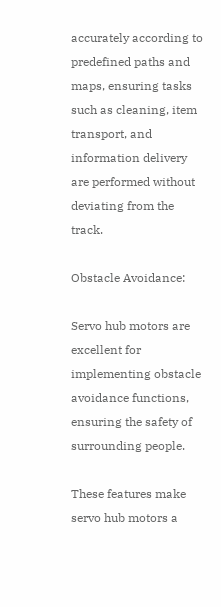accurately according to predefined paths and maps, ensuring tasks such as cleaning, item transport, and information delivery are performed without deviating from the track.

Obstacle Avoidance:

Servo hub motors are excellent for implementing obstacle avoidance functions, ensuring the safety of surrounding people.

These features make servo hub motors a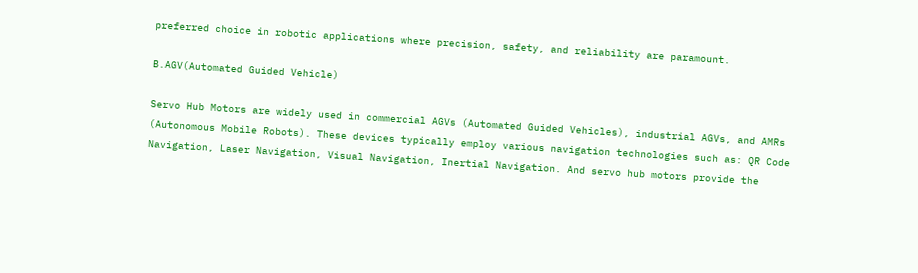preferred choice in robotic applications where precision, safety, and reliability are paramount.

B.AGV(Automated Guided Vehicle)

Servo Hub Motors are widely used in commercial AGVs (Automated Guided Vehicles), industrial AGVs, and AMRs (Autonomous Mobile Robots). These devices typically employ various navigation technologies such as: QR Code Navigation, Laser Navigation, Visual Navigation, Inertial Navigation. And servo hub motors provide the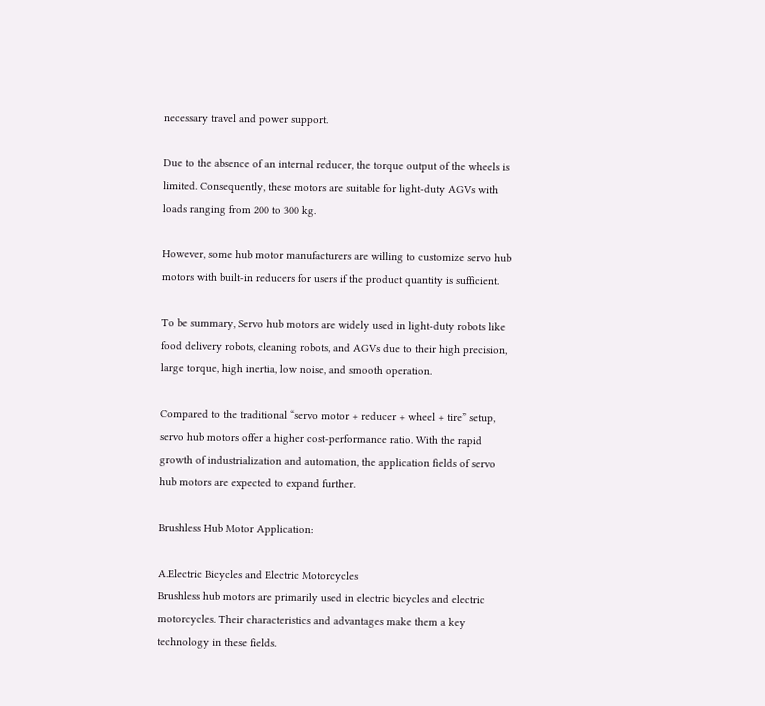necessary travel and power support.

Due to the absence of an internal reducer, the torque output of the wheels is limited. Consequently, these motors are suitable for light-duty AGVs with loads ranging from 200 to 300 kg.

However, some hub motor manufacturers are willing to customize servo hub motors with built-in reducers for users if the product quantity is sufficient.

To be summary, Servo hub motors are widely used in light-duty robots like food delivery robots, cleaning robots, and AGVs due to their high precision, large torque, high inertia, low noise, and smooth operation.

Compared to the traditional “servo motor + reducer + wheel + tire” setup, servo hub motors offer a higher cost-performance ratio. With the rapid growth of industrialization and automation, the application fields of servo hub motors are expected to expand further.

Brushless Hub Motor Application:

A.Electric Bicycles and Electric Motorcycles
Brushless hub motors are primarily used in electric bicycles and electric motorcycles. Their characteristics and advantages make them a key technology in these fields.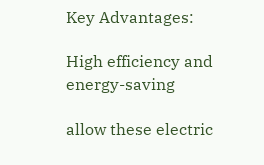Key Advantages:

High efficiency and energy-saving

allow these electric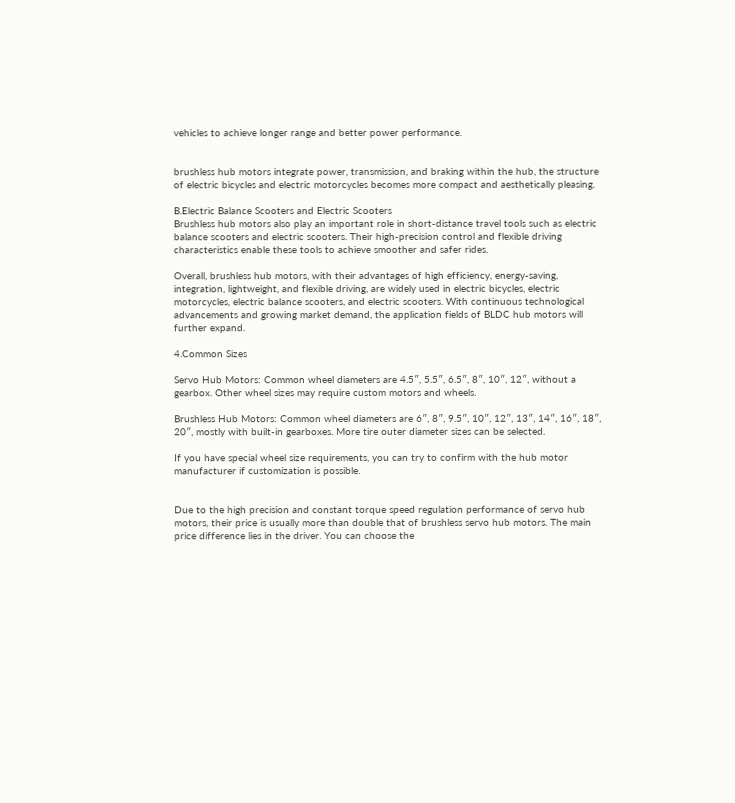vehicles to achieve longer range and better power performance.


brushless hub motors integrate power, transmission, and braking within the hub, the structure of electric bicycles and electric motorcycles becomes more compact and aesthetically pleasing.

B.Electric Balance Scooters and Electric Scooters
Brushless hub motors also play an important role in short-distance travel tools such as electric balance scooters and electric scooters. Their high-precision control and flexible driving characteristics enable these tools to achieve smoother and safer rides.

Overall, brushless hub motors, with their advantages of high efficiency, energy-saving, integration, lightweight, and flexible driving, are widely used in electric bicycles, electric motorcycles, electric balance scooters, and electric scooters. With continuous technological advancements and growing market demand, the application fields of BLDC hub motors will further expand.

4.Common Sizes

Servo Hub Motors: Common wheel diameters are 4.5″, 5.5″, 6.5″, 8″, 10″, 12″, without a gearbox. Other wheel sizes may require custom motors and wheels.

Brushless Hub Motors: Common wheel diameters are 6″, 8″, 9.5″, 10″, 12″, 13″, 14″, 16″, 18″, 20″, mostly with built-in gearboxes. More tire outer diameter sizes can be selected.

If you have special wheel size requirements, you can try to confirm with the hub motor manufacturer if customization is possible.


Due to the high precision and constant torque speed regulation performance of servo hub motors, their price is usually more than double that of brushless servo hub motors. The main price difference lies in the driver. You can choose the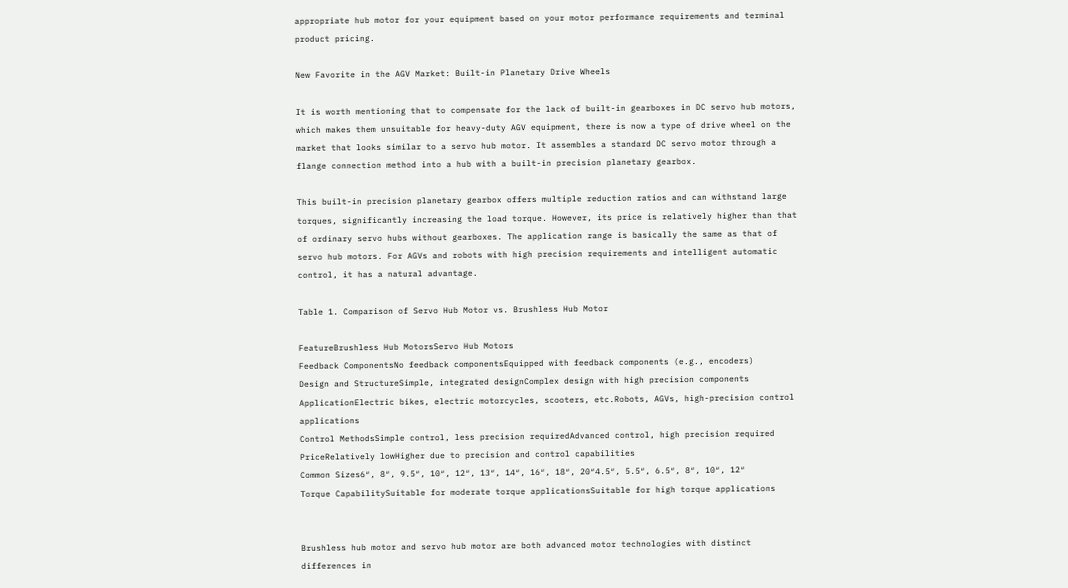appropriate hub motor for your equipment based on your motor performance requirements and terminal product pricing.

New Favorite in the AGV Market: Built-in Planetary Drive Wheels

It is worth mentioning that to compensate for the lack of built-in gearboxes in DC servo hub motors, which makes them unsuitable for heavy-duty AGV equipment, there is now a type of drive wheel on the market that looks similar to a servo hub motor. It assembles a standard DC servo motor through a flange connection method into a hub with a built-in precision planetary gearbox.

This built-in precision planetary gearbox offers multiple reduction ratios and can withstand large torques, significantly increasing the load torque. However, its price is relatively higher than that of ordinary servo hubs without gearboxes. The application range is basically the same as that of servo hub motors. For AGVs and robots with high precision requirements and intelligent automatic control, it has a natural advantage.

Table 1. Comparison of Servo Hub Motor vs. Brushless Hub Motor

FeatureBrushless Hub MotorsServo Hub Motors
Feedback ComponentsNo feedback componentsEquipped with feedback components (e.g., encoders)
Design and StructureSimple, integrated designComplex design with high precision components
ApplicationElectric bikes, electric motorcycles, scooters, etc.Robots, AGVs, high-precision control applications
Control MethodsSimple control, less precision requiredAdvanced control, high precision required
PriceRelatively lowHigher due to precision and control capabilities
Common Sizes6″, 8″, 9.5″, 10″, 12″, 13″, 14″, 16″, 18″, 20″4.5″, 5.5″, 6.5″, 8″, 10″, 12″
Torque CapabilitySuitable for moderate torque applicationsSuitable for high torque applications


Brushless hub motor and servo hub motor are both advanced motor technologies with distinct differences in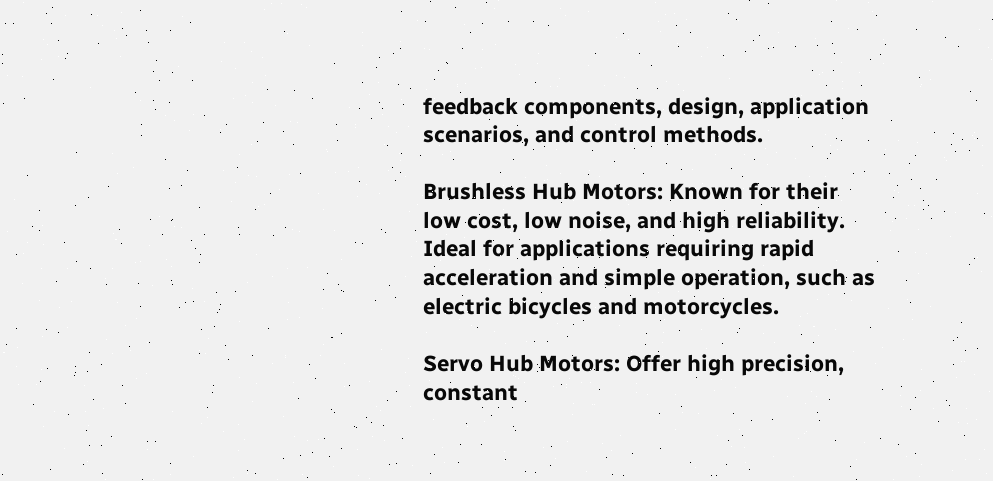feedback components, design, application scenarios, and control methods.

Brushless Hub Motors: Known for their low cost, low noise, and high reliability. Ideal for applications requiring rapid acceleration and simple operation, such as electric bicycles and motorcycles.

Servo Hub Motors: Offer high precision, constant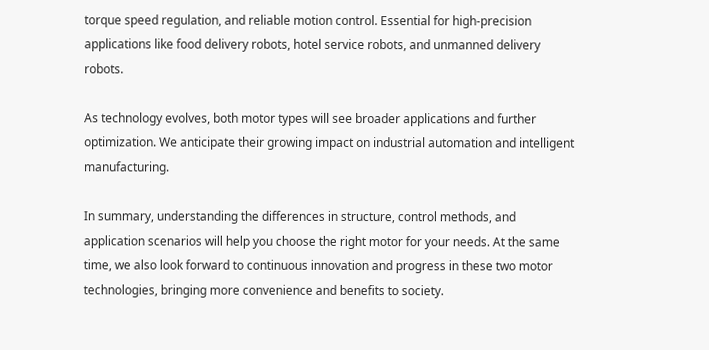torque speed regulation, and reliable motion control. Essential for high-precision applications like food delivery robots, hotel service robots, and unmanned delivery robots.

As technology evolves, both motor types will see broader applications and further optimization. We anticipate their growing impact on industrial automation and intelligent manufacturing.

In summary, understanding the differences in structure, control methods, and application scenarios will help you choose the right motor for your needs. At the same time, we also look forward to continuous innovation and progress in these two motor technologies, bringing more convenience and benefits to society.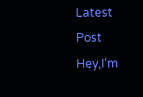Latest Post
Hey,I‘m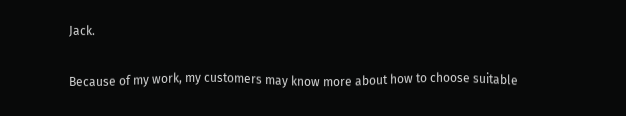Jack.

Because of my work, my customers may know more about how to choose suitable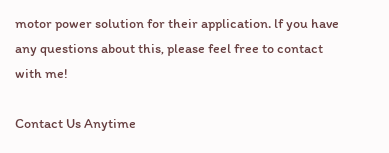motor power solution for their application. lf you have any questions about this, please feel free to contact with me!

Contact Us Anytime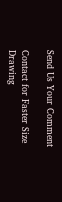Send Us Your Comment

Contact for Faster Size Drawing